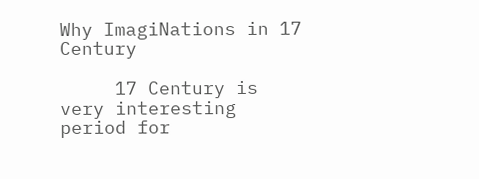Why ImagiNations in 17 Century

     17 Century is very interesting period for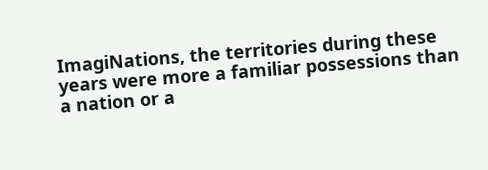ImagiNations, the territories during these years were more a familiar possessions than a nation or a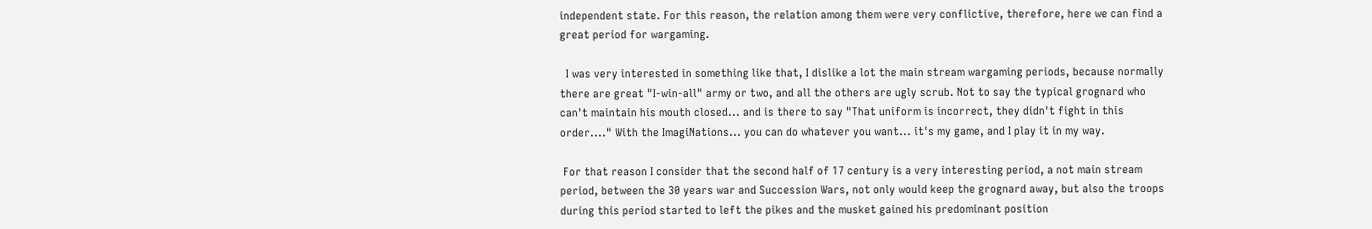independent state. For this reason, the relation among them were very conflictive, therefore, here we can find a great period for wargaming.

  I was very interested in something like that, I dislike a lot the main stream wargaming periods, because normally there are great "I-win-all" army or two, and all the others are ugly scrub. Not to say the typical grognard who can't maintain his mouth closed... and is there to say "That uniform is incorrect, they didn't fight in this order...." With the ImagiNations... you can do whatever you want... it's my game, and I play it in my way.

 For that reason I consider that the second half of 17 century is a very interesting period, a not main stream period, between the 30 years war and Succession Wars, not only would keep the grognard away, but also the troops during this period started to left the pikes and the musket gained his predominant position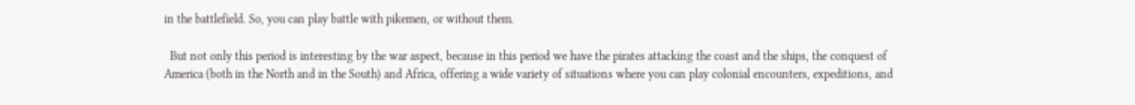in the battlefield. So, you can play battle with pikemen, or without them.

  But not only this period is interesting by the war aspect, because in this period we have the pirates attacking the coast and the ships, the conquest of America (both in the North and in the South) and Africa, offering a wide variety of situations where you can play colonial encounters, expeditions, and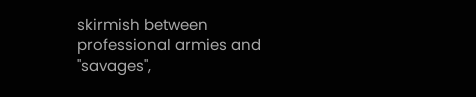skirmish between professional armies and "savages",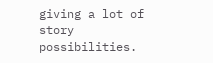giving a lot of story possibilities.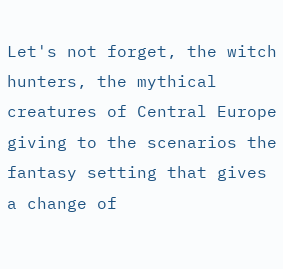Let's not forget, the witch hunters, the mythical creatures of Central Europe giving to the scenarios the fantasy setting that gives a change of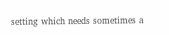setting which needs sometimes a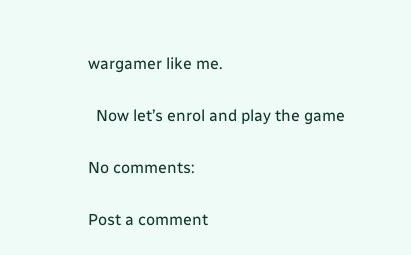wargamer like me.

  Now let’s enrol and play the game

No comments:

Post a comment